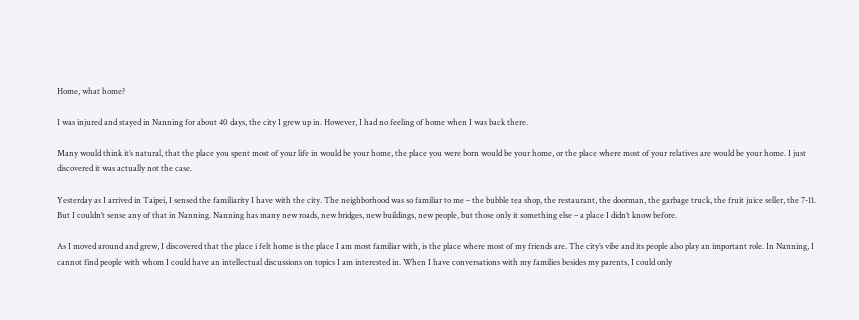Home, what home?

I was injured and stayed in Nanning for about 40 days, the city I grew up in. However, I had no feeling of home when I was back there.

Many would think it’s natural, that the place you spent most of your life in would be your home, the place you were born would be your home, or the place where most of your relatives are would be your home. I just discovered it was actually not the case.

Yesterday as I arrived in Taipei, I sensed the familiarity I have with the city. The neighborhood was so familiar to me – the bubble tea shop, the restaurant, the doorman, the garbage truck, the fruit juice seller, the 7-11. But I couldn’t sense any of that in Nanning. Nanning has many new roads, new bridges, new buildings, new people, but those only it something else – a place I didn’t know before.

As I moved around and grew, I discovered that the place i felt home is the place I am most familiar with, is the place where most of my friends are. The city’s vibe and its people also play an important role. In Nanning, I cannot find people with whom I could have an intellectual discussions on topics I am interested in. When I have conversations with my families besides my parents, I could only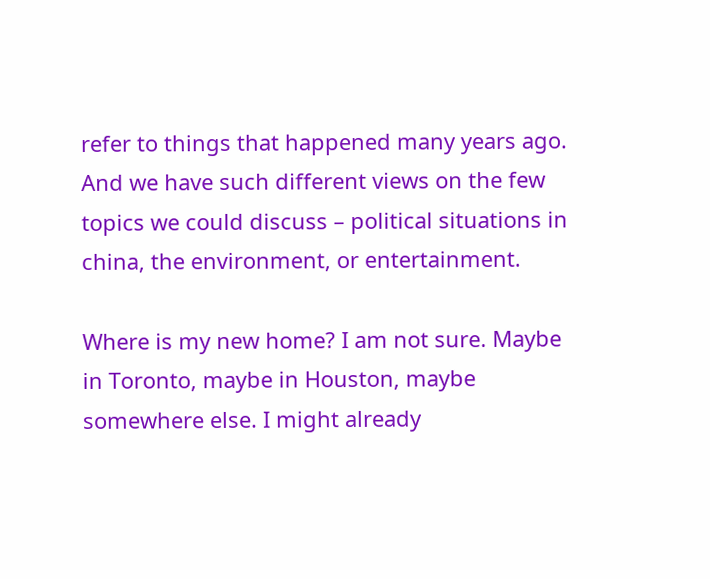refer to things that happened many years ago. And we have such different views on the few topics we could discuss – political situations in china, the environment, or entertainment.

Where is my new home? I am not sure. Maybe in Toronto, maybe in Houston, maybe somewhere else. I might already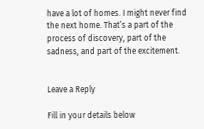have a lot of homes. I might never find the next home. That’s a part of the process of discovery, part of the sadness, and part of the excitement.


Leave a Reply

Fill in your details below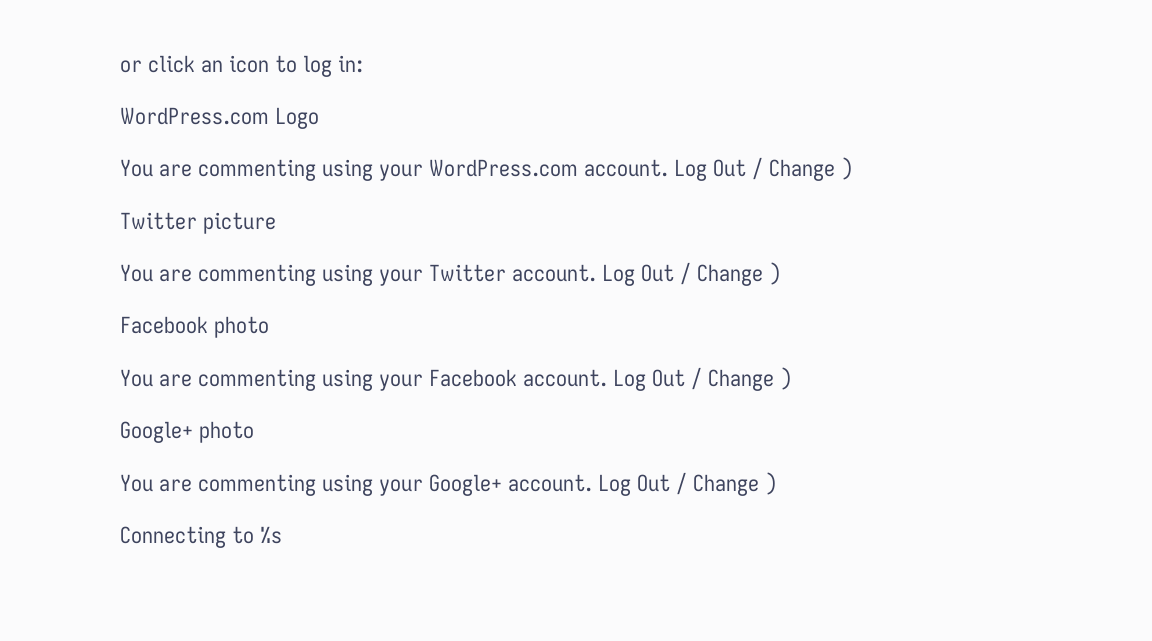or click an icon to log in:

WordPress.com Logo

You are commenting using your WordPress.com account. Log Out / Change )

Twitter picture

You are commenting using your Twitter account. Log Out / Change )

Facebook photo

You are commenting using your Facebook account. Log Out / Change )

Google+ photo

You are commenting using your Google+ account. Log Out / Change )

Connecting to %s